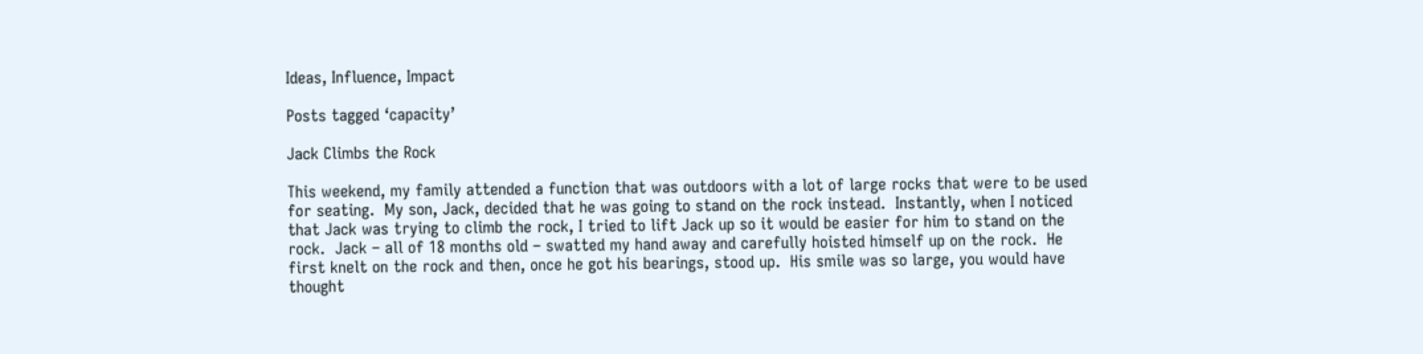Ideas, Influence, Impact

Posts tagged ‘capacity’

Jack Climbs the Rock

This weekend, my family attended a function that was outdoors with a lot of large rocks that were to be used for seating.  My son, Jack, decided that he was going to stand on the rock instead.  Instantly, when I noticed that Jack was trying to climb the rock, I tried to lift Jack up so it would be easier for him to stand on the rock.  Jack – all of 18 months old – swatted my hand away and carefully hoisted himself up on the rock.  He first knelt on the rock and then, once he got his bearings, stood up.  His smile was so large, you would have thought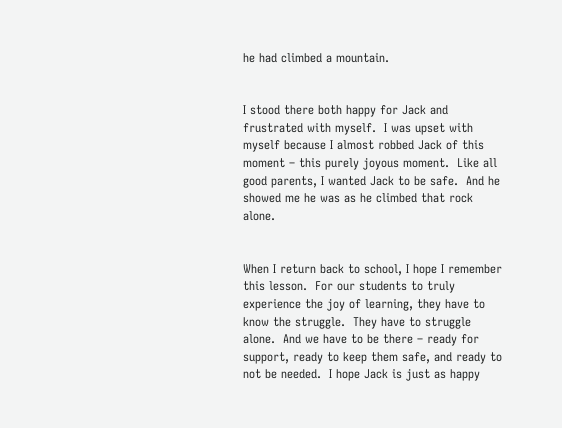he had climbed a mountain.


I stood there both happy for Jack and frustrated with myself.  I was upset with myself because I almost robbed Jack of this moment – this purely joyous moment.  Like all good parents, I wanted Jack to be safe.  And he showed me he was as he climbed that rock alone.


When I return back to school, I hope I remember this lesson.  For our students to truly experience the joy of learning, they have to know the struggle.  They have to struggle alone.  And we have to be there – ready for support, ready to keep them safe, and ready to not be needed.  I hope Jack is just as happy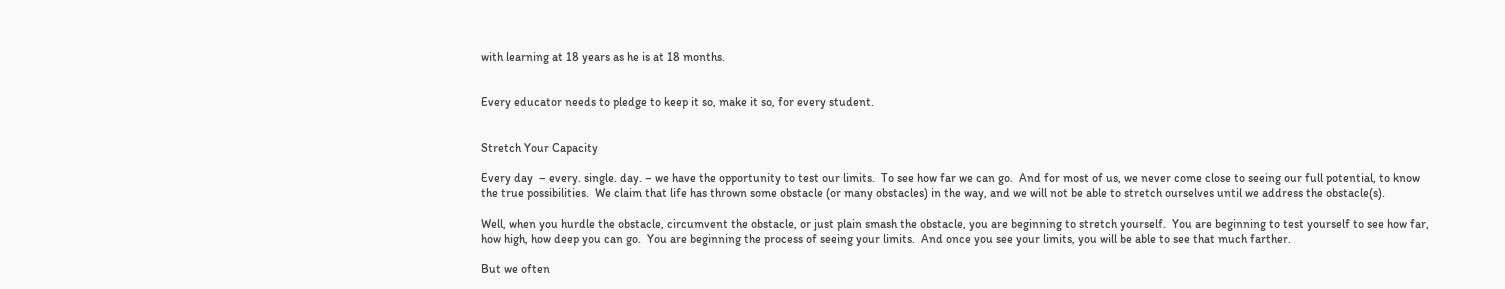with learning at 18 years as he is at 18 months.


Every educator needs to pledge to keep it so, make it so, for every student.


Stretch Your Capacity

Every day  – every. single. day. – we have the opportunity to test our limits.  To see how far we can go.  And for most of us, we never come close to seeing our full potential, to know the true possibilities.  We claim that life has thrown some obstacle (or many obstacles) in the way, and we will not be able to stretch ourselves until we address the obstacle(s).

Well, when you hurdle the obstacle, circumvent the obstacle, or just plain smash the obstacle, you are beginning to stretch yourself.  You are beginning to test yourself to see how far, how high, how deep you can go.  You are beginning the process of seeing your limits.  And once you see your limits, you will be able to see that much farther.

But we often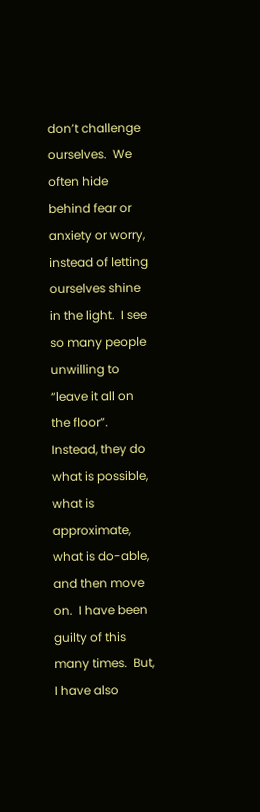don’t challenge ourselves.  We often hide behind fear or anxiety or worry, instead of letting ourselves shine in the light.  I see so many people unwilling to “leave it all on the floor”.  Instead, they do what is possible, what is approximate, what is do-able, and then move on.  I have been guilty of this many times.  But, I have also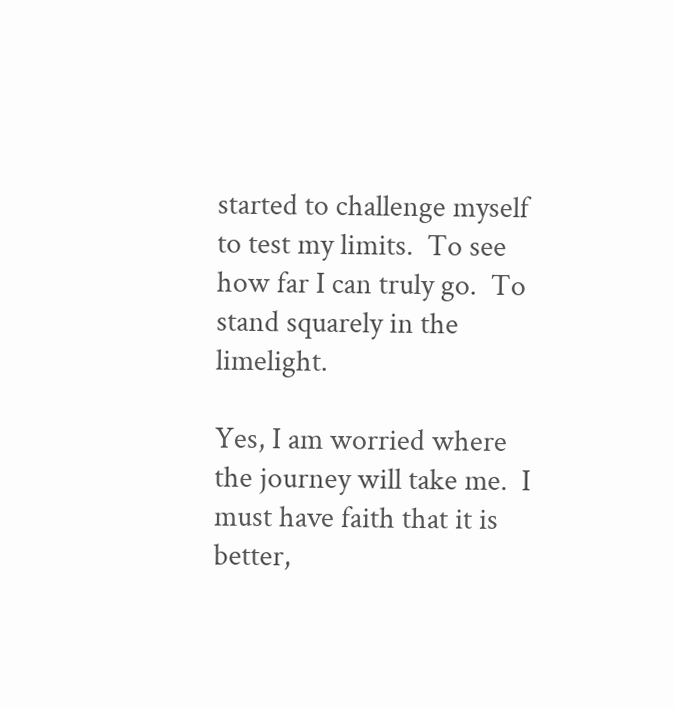started to challenge myself to test my limits.  To see how far I can truly go.  To stand squarely in the limelight.

Yes, I am worried where the journey will take me.  I must have faith that it is better,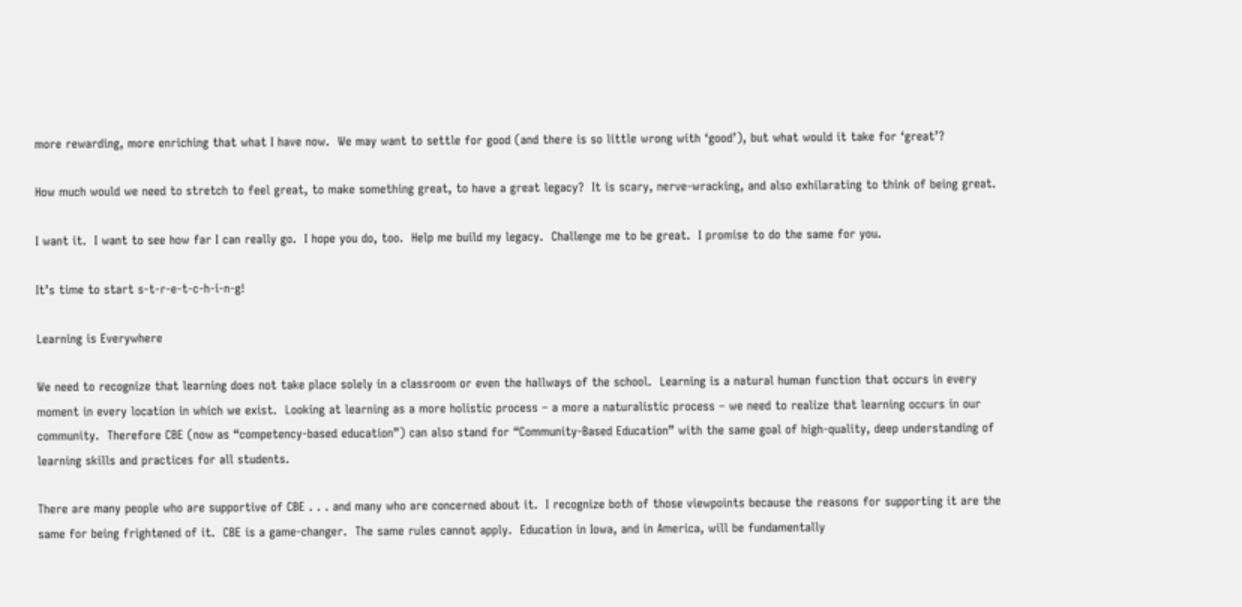more rewarding, more enriching that what I have now.  We may want to settle for good (and there is so little wrong with ‘good’), but what would it take for ‘great’?

How much would we need to stretch to feel great, to make something great, to have a great legacy?  It is scary, nerve-wracking, and also exhilarating to think of being great.

I want it.  I want to see how far I can really go.  I hope you do, too.  Help me build my legacy.  Challenge me to be great.  I promise to do the same for you.

It’s time to start s-t-r-e-t-c-h-i-n-g!

Learning is Everywhere

We need to recognize that learning does not take place solely in a classroom or even the hallways of the school.  Learning is a natural human function that occurs in every moment in every location in which we exist.  Looking at learning as a more holistic process – a more a naturalistic process – we need to realize that learning occurs in our community.  Therefore CBE (now as “competency-based education”) can also stand for “Community-Based Education” with the same goal of high-quality, deep understanding of learning skills and practices for all students.

There are many people who are supportive of CBE . . . and many who are concerned about it.  I recognize both of those viewpoints because the reasons for supporting it are the same for being frightened of it.  CBE is a game-changer.  The same rules cannot apply.  Education in Iowa, and in America, will be fundamentally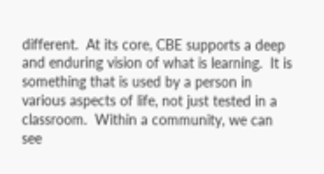different.  At its core, CBE supports a deep and enduring vision of what is learning.  It is something that is used by a person in various aspects of life, not just tested in a classroom.  Within a community, we can see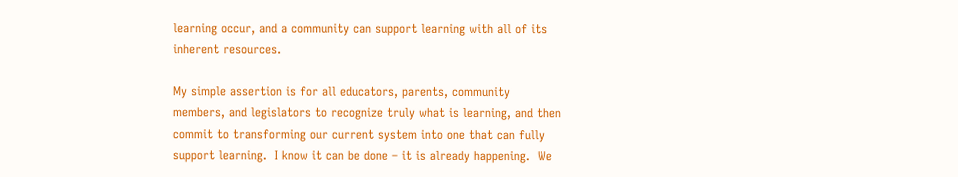learning occur, and a community can support learning with all of its inherent resources.

My simple assertion is for all educators, parents, community members, and legislators to recognize truly what is learning, and then commit to transforming our current system into one that can fully support learning.  I know it can be done – it is already happening.  We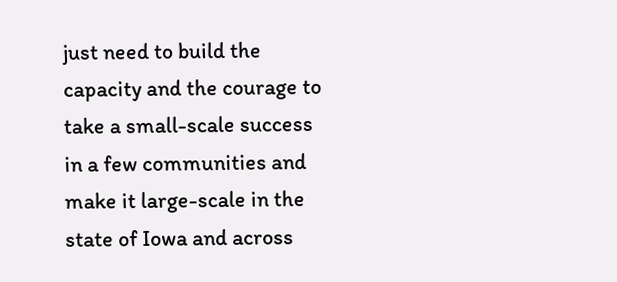just need to build the capacity and the courage to take a small-scale success in a few communities and make it large-scale in the state of Iowa and across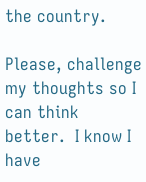the country.

Please, challenge my thoughts so I can think better.  I know I have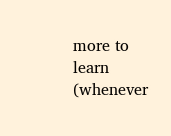more to learn (whenever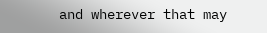and wherever that may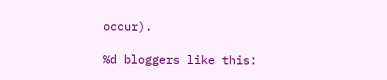occur).

%d bloggers like this: